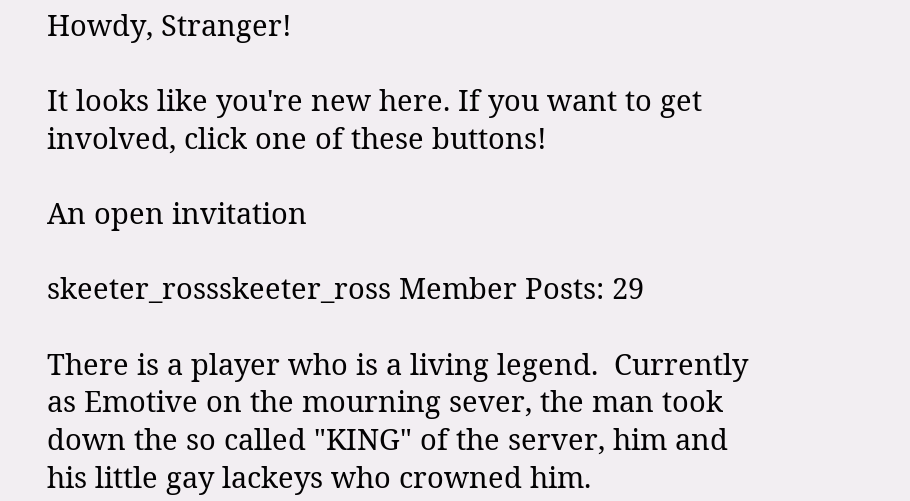Howdy, Stranger!

It looks like you're new here. If you want to get involved, click one of these buttons!

An open invitation

skeeter_rossskeeter_ross Member Posts: 29

There is a player who is a living legend.  Currently as Emotive on the mourning sever, the man took down the so called "KING" of the server, him and his little gay lackeys who crowned him.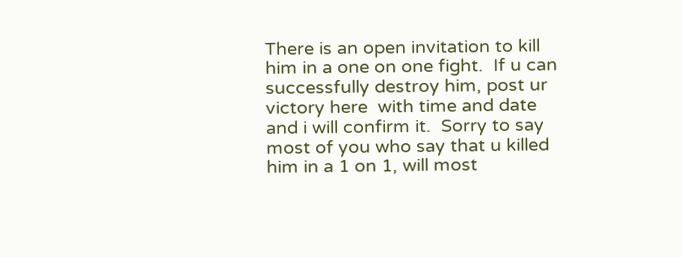There is an open invitation to kill him in a one on one fight.  If u can successfully destroy him, post ur victory here  with time and date and i will confirm it.  Sorry to say most of you who say that u killed him in a 1 on 1, will most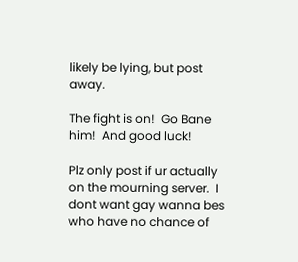likely be lying, but post away.

The fight is on!  Go Bane him!  And good luck!

Plz only post if ur actually on the mourning server.  I dont want gay wanna bes who have no chance of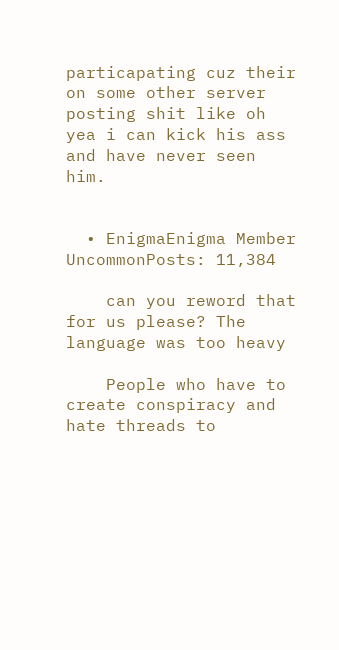particapating cuz their on some other server posting shit like oh yea i can kick his ass and have never seen him.


  • EnigmaEnigma Member UncommonPosts: 11,384

    can you reword that for us please? The language was too heavy

    People who have to create conspiracy and hate threads to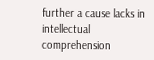further a cause lacks in intellectual comprehension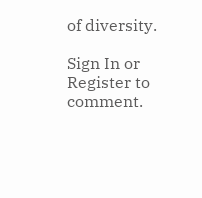of diversity.

Sign In or Register to comment.